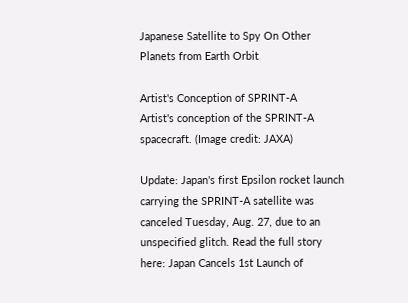Japanese Satellite to Spy On Other Planets from Earth Orbit

Artist's Conception of SPRINT-A
Artist's conception of the SPRINT-A spacecraft. (Image credit: JAXA)

Update: Japan's first Epsilon rocket launch carrying the SPRINT-A satellite was canceled Tuesday, Aug. 27, due to an unspecified glitch. Read the full story here: Japan Cancels 1st Launch of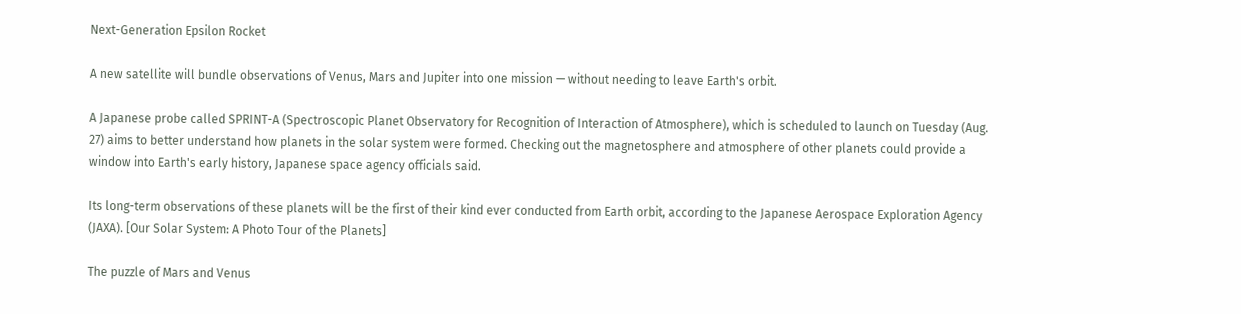Next-Generation Epsilon Rocket

A new satellite will bundle observations of Venus, Mars and Jupiter into one mission — without needing to leave Earth's orbit.

A Japanese probe called SPRINT-A (Spectroscopic Planet Observatory for Recognition of Interaction of Atmosphere), which is scheduled to launch on Tuesday (Aug. 27) aims to better understand how planets in the solar system were formed. Checking out the magnetosphere and atmosphere of other planets could provide a window into Earth's early history, Japanese space agency officials said.

Its long-term observations of these planets will be the first of their kind ever conducted from Earth orbit, according to the Japanese Aerospace Exploration Agency (JAXA). [Our Solar System: A Photo Tour of the Planets]

The puzzle of Mars and Venus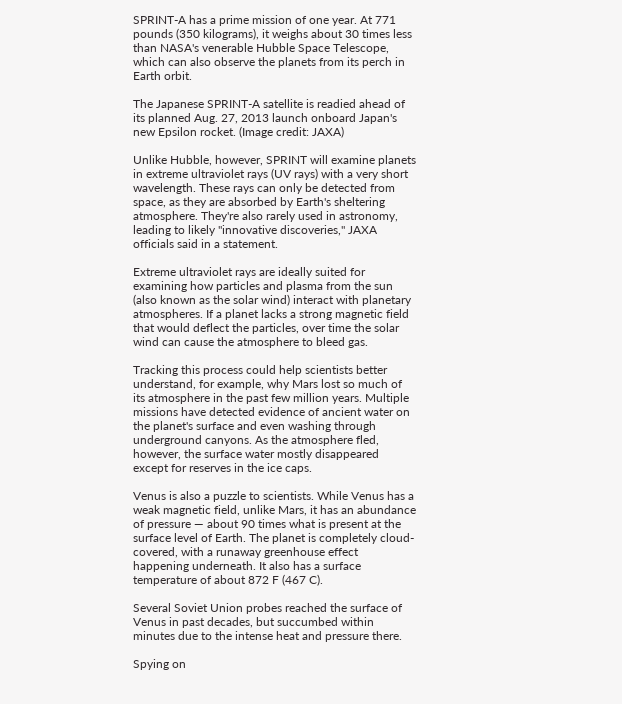SPRINT-A has a prime mission of one year. At 771 pounds (350 kilograms), it weighs about 30 times less than NASA's venerable Hubble Space Telescope, which can also observe the planets from its perch in Earth orbit.

The Japanese SPRINT-A satellite is readied ahead of its planned Aug. 27, 2013 launch onboard Japan's new Epsilon rocket. (Image credit: JAXA)

Unlike Hubble, however, SPRINT will examine planets in extreme ultraviolet rays (UV rays) with a very short wavelength. These rays can only be detected from space, as they are absorbed by Earth's sheltering atmosphere. They're also rarely used in astronomy, leading to likely "innovative discoveries," JAXA officials said in a statement.

Extreme ultraviolet rays are ideally suited for examining how particles and plasma from the sun (also known as the solar wind) interact with planetary atmospheres. If a planet lacks a strong magnetic field that would deflect the particles, over time the solar wind can cause the atmosphere to bleed gas.

Tracking this process could help scientists better understand, for example, why Mars lost so much of its atmosphere in the past few million years. Multiple missions have detected evidence of ancient water on the planet's surface and even washing through underground canyons. As the atmosphere fled, however, the surface water mostly disappeared except for reserves in the ice caps.

Venus is also a puzzle to scientists. While Venus has a weak magnetic field, unlike Mars, it has an abundance of pressure — about 90 times what is present at the surface level of Earth. The planet is completely cloud-covered, with a runaway greenhouse effect happening underneath. It also has a surface temperature of about 872 F (467 C).

Several Soviet Union probes reached the surface of Venus in past decades, but succumbed within minutes due to the intense heat and pressure there.

Spying on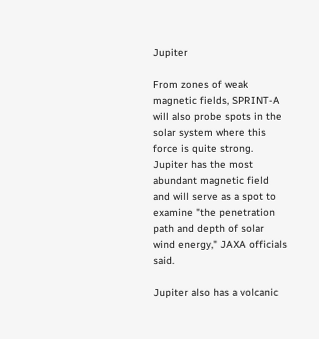Jupiter

From zones of weak magnetic fields, SPRINT-A will also probe spots in the solar system where this force is quite strong. Jupiter has the most abundant magnetic field and will serve as a spot to examine "the penetration path and depth of solar wind energy," JAXA officials said.

Jupiter also has a volcanic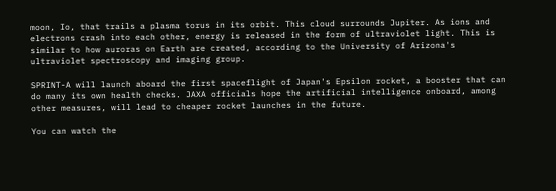moon, Io, that trails a plasma torus in its orbit. This cloud surrounds Jupiter. As ions and electrons crash into each other, energy is released in the form of ultraviolet light. This is similar to how auroras on Earth are created, according to the University of Arizona's ultraviolet spectroscopy and imaging group.

SPRINT-A will launch aboard the first spaceflight of Japan's Epsilon rocket, a booster that can do many its own health checks. JAXA officials hope the artificial intelligence onboard, among other measures, will lead to cheaper rocket launches in the future.

You can watch the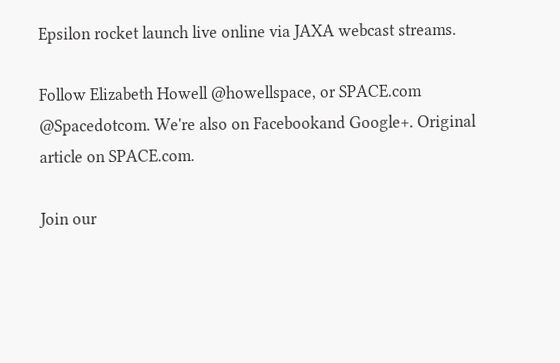Epsilon rocket launch live online via JAXA webcast streams.

Follow Elizabeth Howell @howellspace, or SPACE.com @Spacedotcom. We're also on Facebookand Google+. Original article on SPACE.com.

Join our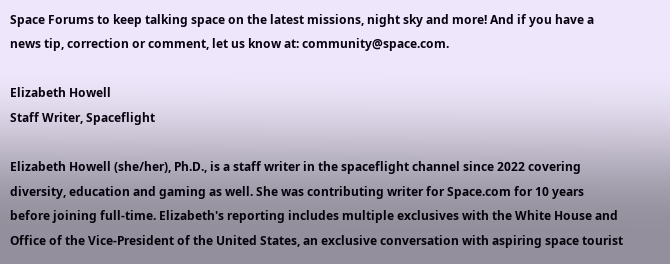Space Forums to keep talking space on the latest missions, night sky and more! And if you have a news tip, correction or comment, let us know at: community@space.com.

Elizabeth Howell
Staff Writer, Spaceflight

Elizabeth Howell (she/her), Ph.D., is a staff writer in the spaceflight channel since 2022 covering diversity, education and gaming as well. She was contributing writer for Space.com for 10 years before joining full-time. Elizabeth's reporting includes multiple exclusives with the White House and Office of the Vice-President of the United States, an exclusive conversation with aspiring space tourist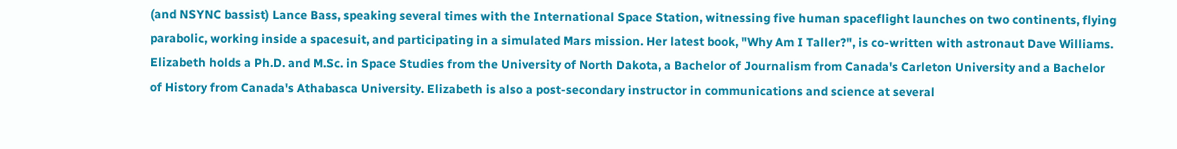(and NSYNC bassist) Lance Bass, speaking several times with the International Space Station, witnessing five human spaceflight launches on two continents, flying parabolic, working inside a spacesuit, and participating in a simulated Mars mission. Her latest book, "Why Am I Taller?", is co-written with astronaut Dave Williams. Elizabeth holds a Ph.D. and M.Sc. in Space Studies from the University of North Dakota, a Bachelor of Journalism from Canada's Carleton University and a Bachelor of History from Canada's Athabasca University. Elizabeth is also a post-secondary instructor in communications and science at several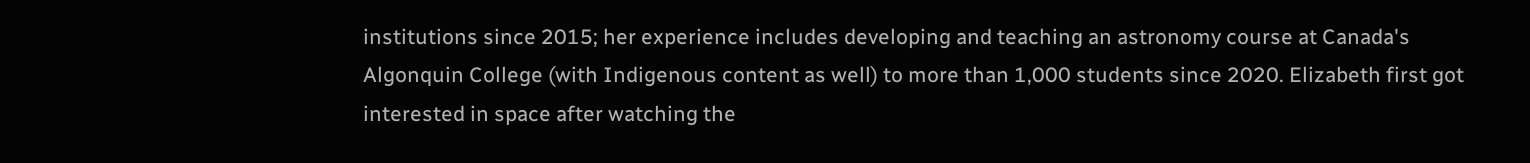institutions since 2015; her experience includes developing and teaching an astronomy course at Canada's Algonquin College (with Indigenous content as well) to more than 1,000 students since 2020. Elizabeth first got interested in space after watching the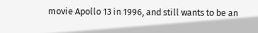movie Apollo 13 in 1996, and still wants to be an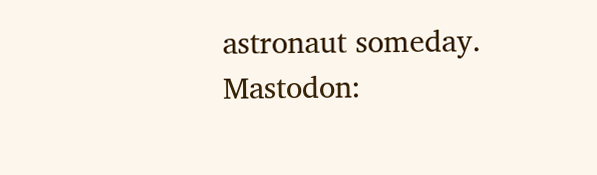astronaut someday. Mastodon: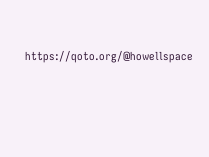https://qoto.org/@howellspace